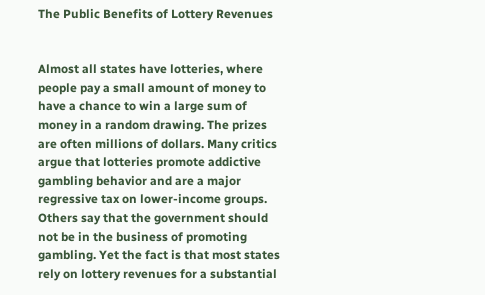The Public Benefits of Lottery Revenues


Almost all states have lotteries, where people pay a small amount of money to have a chance to win a large sum of money in a random drawing. The prizes are often millions of dollars. Many critics argue that lotteries promote addictive gambling behavior and are a major regressive tax on lower-income groups. Others say that the government should not be in the business of promoting gambling. Yet the fact is that most states rely on lottery revenues for a substantial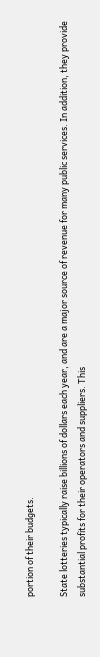portion of their budgets.

State lotteries typically raise billions of dollars each year, and are a major source of revenue for many public services. In addition, they provide substantial profits for their operators and suppliers. This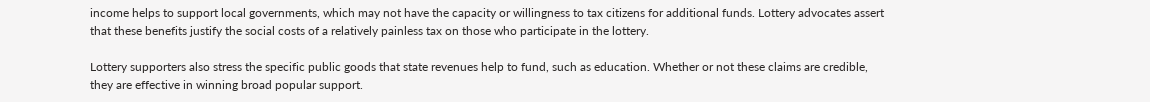income helps to support local governments, which may not have the capacity or willingness to tax citizens for additional funds. Lottery advocates assert that these benefits justify the social costs of a relatively painless tax on those who participate in the lottery.

Lottery supporters also stress the specific public goods that state revenues help to fund, such as education. Whether or not these claims are credible, they are effective in winning broad popular support.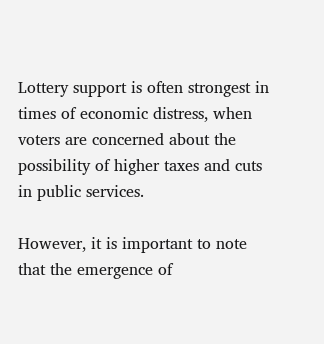Lottery support is often strongest in times of economic distress, when voters are concerned about the possibility of higher taxes and cuts in public services.

However, it is important to note that the emergence of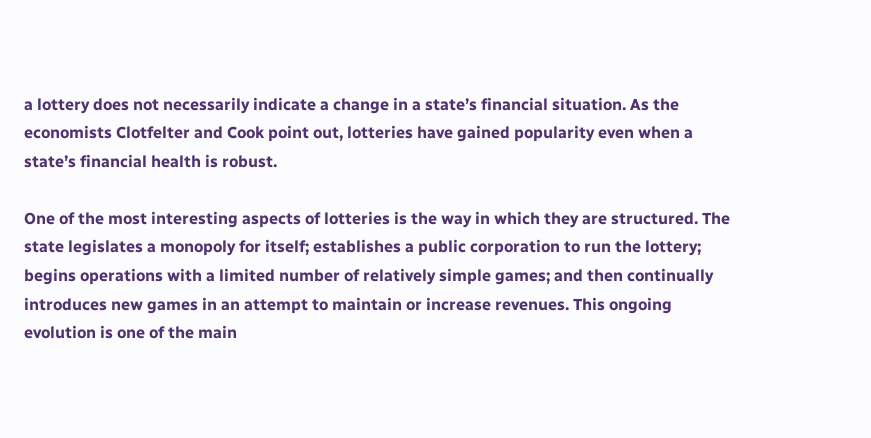a lottery does not necessarily indicate a change in a state’s financial situation. As the economists Clotfelter and Cook point out, lotteries have gained popularity even when a state’s financial health is robust.

One of the most interesting aspects of lotteries is the way in which they are structured. The state legislates a monopoly for itself; establishes a public corporation to run the lottery; begins operations with a limited number of relatively simple games; and then continually introduces new games in an attempt to maintain or increase revenues. This ongoing evolution is one of the main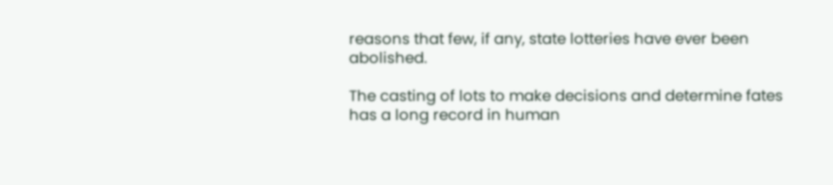reasons that few, if any, state lotteries have ever been abolished.

The casting of lots to make decisions and determine fates has a long record in human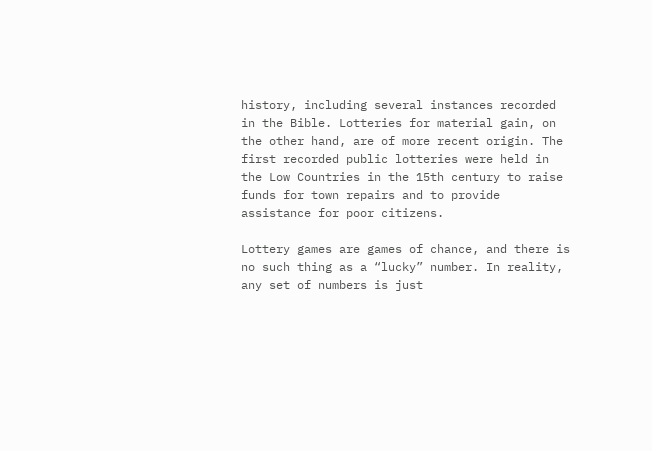history, including several instances recorded in the Bible. Lotteries for material gain, on the other hand, are of more recent origin. The first recorded public lotteries were held in the Low Countries in the 15th century to raise funds for town repairs and to provide assistance for poor citizens.

Lottery games are games of chance, and there is no such thing as a “lucky” number. In reality, any set of numbers is just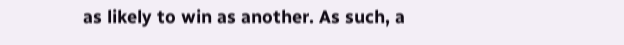as likely to win as another. As such, a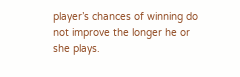player’s chances of winning do not improve the longer he or she plays.